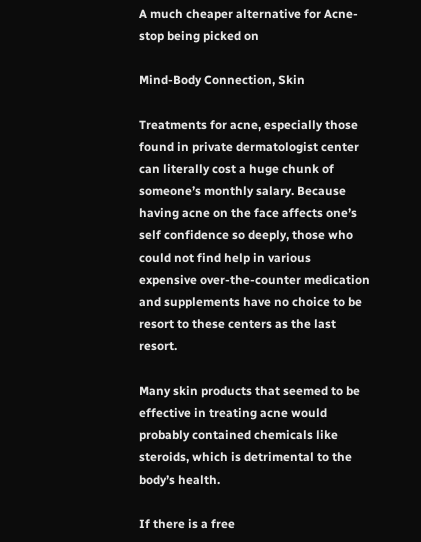A much cheaper alternative for Acne- stop being picked on

Mind-Body Connection, Skin

Treatments for acne, especially those found in private dermatologist center can literally cost a huge chunk of someone’s monthly salary. Because having acne on the face affects one’s self confidence so deeply, those who could not find help in various expensive over-the-counter medication and supplements have no choice to be resort to these centers as the last resort.

Many skin products that seemed to be effective in treating acne would probably contained chemicals like steroids, which is detrimental to the body’s health.

If there is a free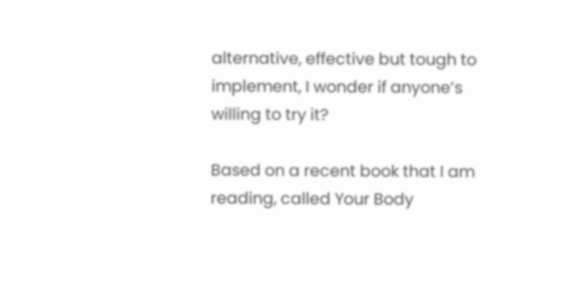alternative, effective but tough to implement, I wonder if anyone’s willing to try it?

Based on a recent book that I am reading, called Your Body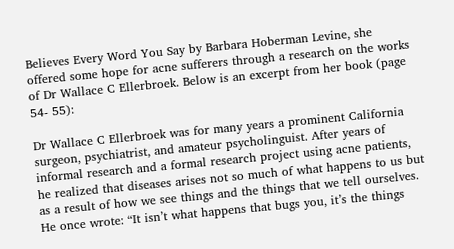Believes Every Word You Say by Barbara Hoberman Levine, she offered some hope for acne sufferers through a research on the works of Dr Wallace C Ellerbroek. Below is an excerpt from her book (page 54- 55):

Dr Wallace C Ellerbroek was for many years a prominent California surgeon, psychiatrist, and amateur psycholinguist. After years of informal research and a formal research project using acne patients, he realized that diseases arises not so much of what happens to us but as a result of how we see things and the things that we tell ourselves. He once wrote: “It isn’t what happens that bugs you, it’s the things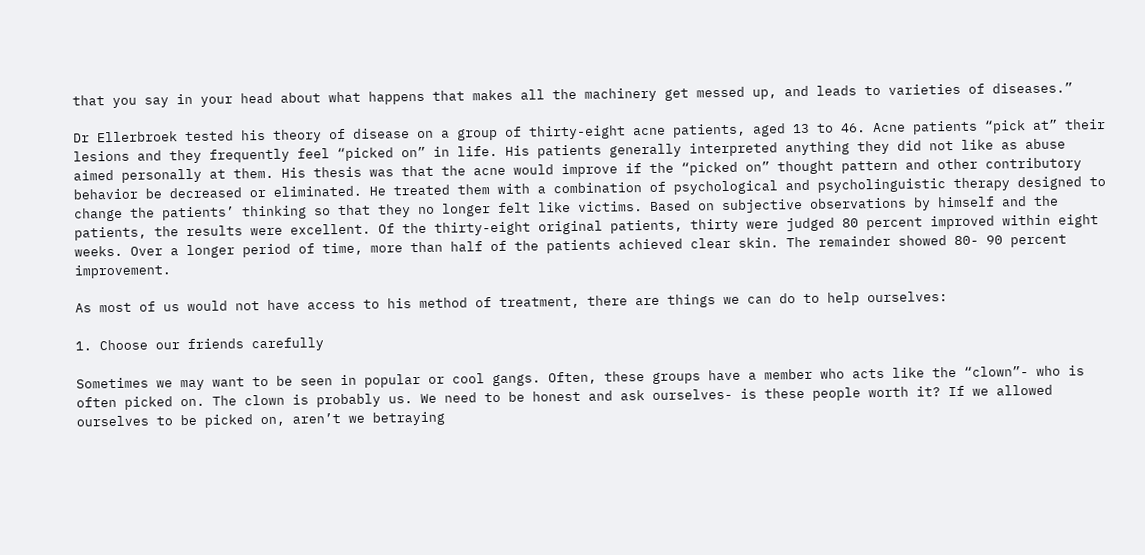that you say in your head about what happens that makes all the machinery get messed up, and leads to varieties of diseases.”

Dr Ellerbroek tested his theory of disease on a group of thirty-eight acne patients, aged 13 to 46. Acne patients “pick at” their lesions and they frequently feel “picked on” in life. His patients generally interpreted anything they did not like as abuse aimed personally at them. His thesis was that the acne would improve if the “picked on” thought pattern and other contributory behavior be decreased or eliminated. He treated them with a combination of psychological and psycholinguistic therapy designed to change the patients’ thinking so that they no longer felt like victims. Based on subjective observations by himself and the patients, the results were excellent. Of the thirty-eight original patients, thirty were judged 80 percent improved within eight weeks. Over a longer period of time, more than half of the patients achieved clear skin. The remainder showed 80- 90 percent improvement.

As most of us would not have access to his method of treatment, there are things we can do to help ourselves:

1. Choose our friends carefully

Sometimes we may want to be seen in popular or cool gangs. Often, these groups have a member who acts like the “clown”- who is often picked on. The clown is probably us. We need to be honest and ask ourselves- is these people worth it? If we allowed ourselves to be picked on, aren’t we betraying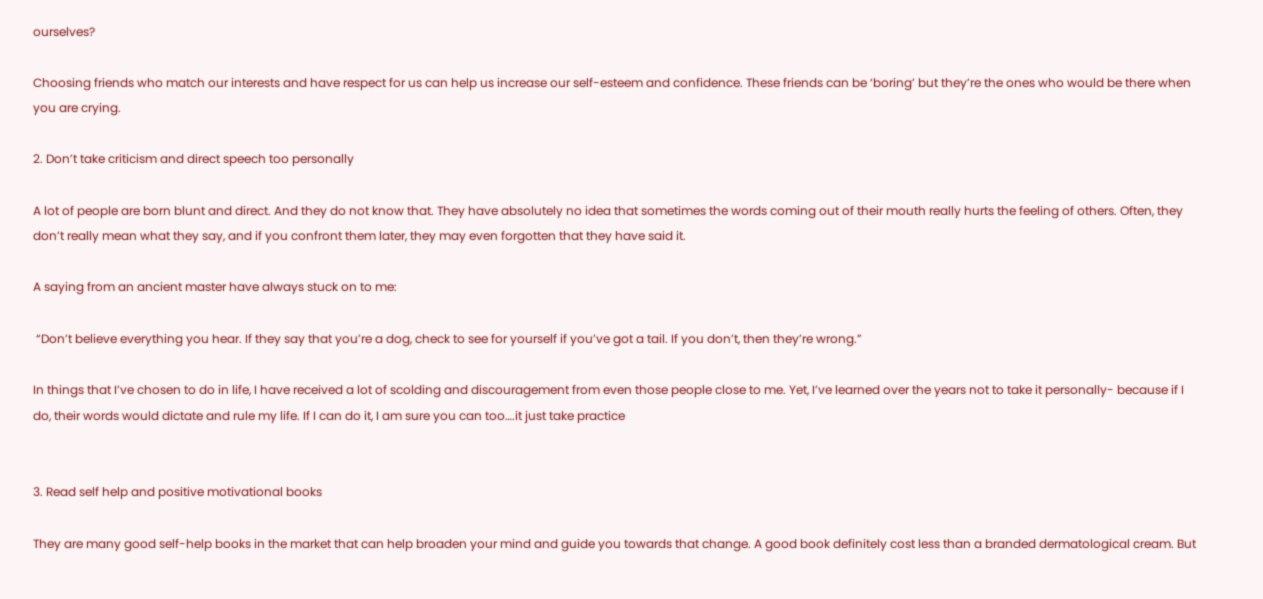ourselves?

Choosing friends who match our interests and have respect for us can help us increase our self-esteem and confidence. These friends can be ‘boring’ but they’re the ones who would be there when you are crying.

2. Don’t take criticism and direct speech too personally

A lot of people are born blunt and direct. And they do not know that. They have absolutely no idea that sometimes the words coming out of their mouth really hurts the feeling of others. Often, they don’t really mean what they say, and if you confront them later, they may even forgotten that they have said it.

A saying from an ancient master have always stuck on to me:

 “Don’t believe everything you hear. If they say that you’re a dog, check to see for yourself if you’ve got a tail. If you don’t, then they’re wrong.”

In things that I’ve chosen to do in life, I have received a lot of scolding and discouragement from even those people close to me. Yet, I’ve learned over the years not to take it personally- because if I do, their words would dictate and rule my life. If I can do it, I am sure you can too….it just take practice


3. Read self help and positive motivational books

They are many good self-help books in the market that can help broaden your mind and guide you towards that change. A good book definitely cost less than a branded dermatological cream. But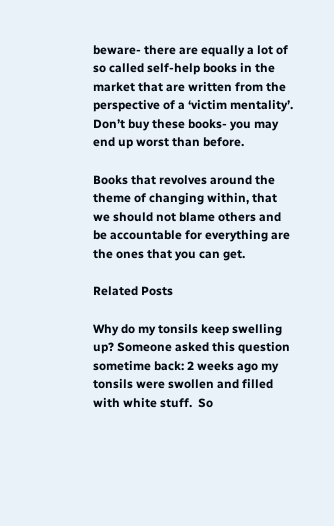beware- there are equally a lot of so called self-help books in the market that are written from the perspective of a ‘victim mentality’. Don’t buy these books- you may end up worst than before.

Books that revolves around the theme of changing within, that we should not blame others and be accountable for everything are the ones that you can get.

Related Posts

Why do my tonsils keep swelling up? Someone asked this question sometime back: 2 weeks ago my tonsils were swollen and filled with white stuff.  So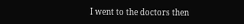I went to the doctors then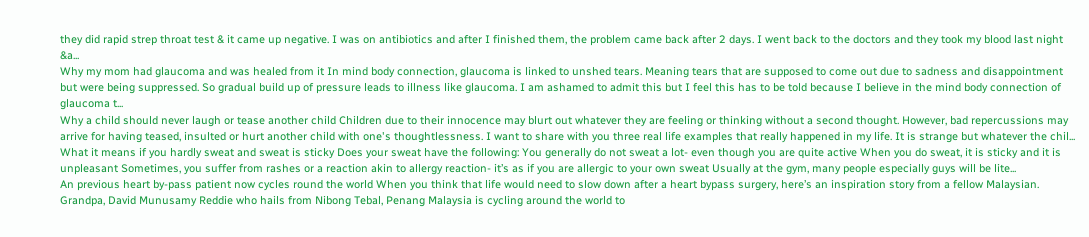they did rapid strep throat test & it came up negative. I was on antibiotics and after I finished them, the problem came back after 2 days. I went back to the doctors and they took my blood last night &a...
Why my mom had glaucoma and was healed from it In mind body connection, glaucoma is linked to unshed tears. Meaning tears that are supposed to come out due to sadness and disappointment but were being suppressed. So gradual build up of pressure leads to illness like glaucoma. I am ashamed to admit this but I feel this has to be told because I believe in the mind body connection of glaucoma t...
Why a child should never laugh or tease another child Children due to their innocence may blurt out whatever they are feeling or thinking without a second thought. However, bad repercussions may arrive for having teased, insulted or hurt another child with one's thoughtlessness. I want to share with you three real life examples that really happened in my life. It is strange but whatever the chil...
What it means if you hardly sweat and sweat is sticky Does your sweat have the following: You generally do not sweat a lot- even though you are quite active When you do sweat, it is sticky and it is unpleasant Sometimes, you suffer from rashes or a reaction akin to allergy reaction- it’s as if you are allergic to your own sweat Usually at the gym, many people especially guys will be lite...
An previous heart by-pass patient now cycles round the world When you think that life would need to slow down after a heart bypass surgery, here’s an inspiration story from a fellow Malaysian. Grandpa, David Munusamy Reddie who hails from Nibong Tebal, Penang Malaysia is cycling around the world to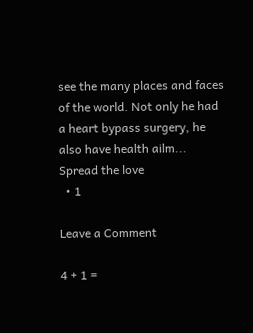see the many places and faces of the world. Not only he had a heart bypass surgery, he also have health ailm...
Spread the love
  • 1

Leave a Comment

4 + 1 =